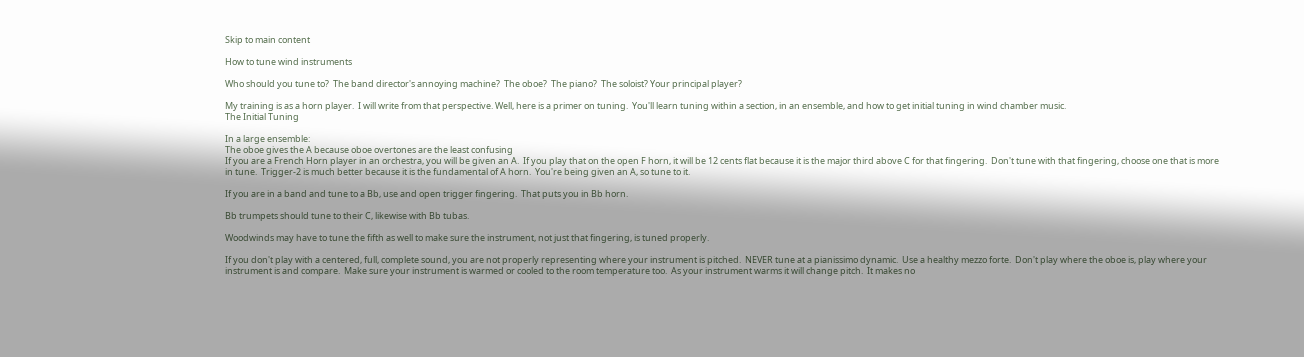Skip to main content

How to tune wind instruments

Who should you tune to?  The band director's annoying machine?  The oboe?  The piano?  The soloist? Your principal player?

My training is as a horn player.  I will write from that perspective. Well, here is a primer on tuning.  You'll learn tuning within a section, in an ensemble, and how to get initial tuning in wind chamber music.
The Initial Tuning

In a large ensemble:
The oboe gives the A because oboe overtones are the least confusing
If you are a French Horn player in an orchestra, you will be given an A.  If you play that on the open F horn, it will be 12 cents flat because it is the major third above C for that fingering.  Don't tune with that fingering, choose one that is more in tune.  Trigger-2 is much better because it is the fundamental of A horn.  You're being given an A, so tune to it.

If you are in a band and tune to a Bb, use and open trigger fingering.  That puts you in Bb horn.

Bb trumpets should tune to their C, likewise with Bb tubas.

Woodwinds may have to tune the fifth as well to make sure the instrument, not just that fingering, is tuned properly.

If you don't play with a centered, full, complete sound, you are not properly representing where your instrument is pitched.  NEVER tune at a pianissimo dynamic.  Use a healthy mezzo forte.  Don't play where the oboe is, play where your instrument is and compare.  Make sure your instrument is warmed or cooled to the room temperature too.  As your instrument warms it will change pitch.  It makes no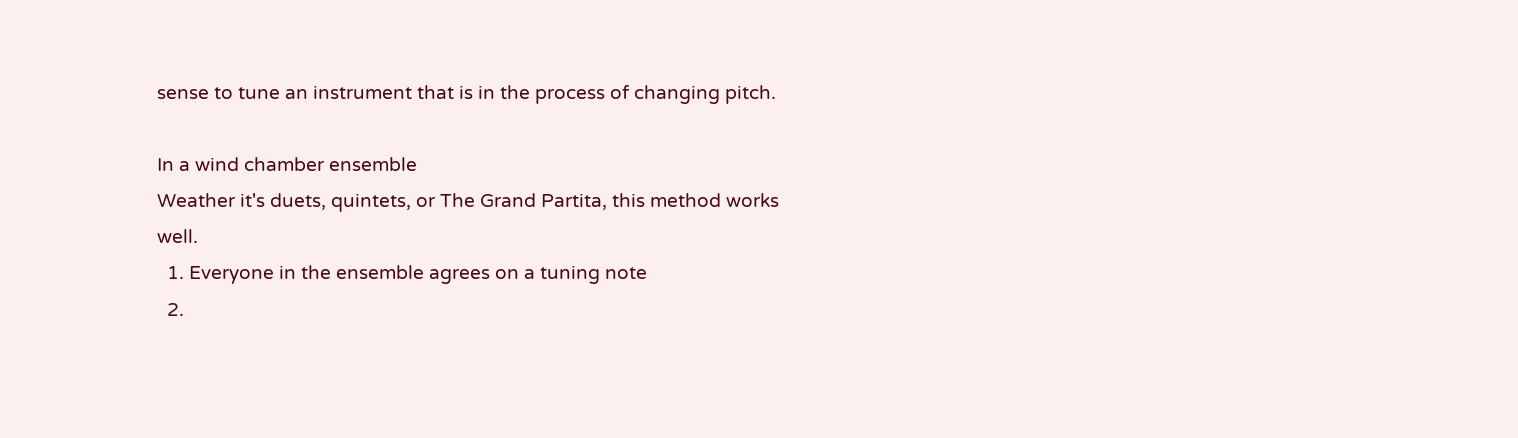sense to tune an instrument that is in the process of changing pitch.

In a wind chamber ensemble
Weather it's duets, quintets, or The Grand Partita, this method works well.
  1. Everyone in the ensemble agrees on a tuning note
  2.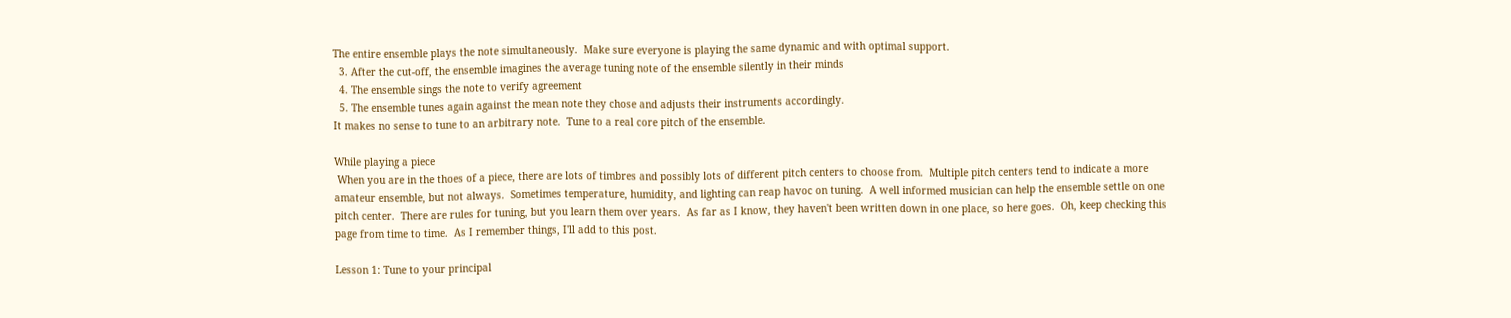The entire ensemble plays the note simultaneously.  Make sure everyone is playing the same dynamic and with optimal support.
  3. After the cut-off, the ensemble imagines the average tuning note of the ensemble silently in their minds
  4. The ensemble sings the note to verify agreement
  5. The ensemble tunes again against the mean note they chose and adjusts their instruments accordingly.
It makes no sense to tune to an arbitrary note.  Tune to a real core pitch of the ensemble.

While playing a piece
 When you are in the thoes of a piece, there are lots of timbres and possibly lots of different pitch centers to choose from.  Multiple pitch centers tend to indicate a more amateur ensemble, but not always.  Sometimes temperature, humidity, and lighting can reap havoc on tuning.  A well informed musician can help the ensemble settle on one pitch center.  There are rules for tuning, but you learn them over years.  As far as I know, they haven't been written down in one place, so here goes.  Oh, keep checking this page from time to time.  As I remember things, I'll add to this post.

Lesson 1: Tune to your principal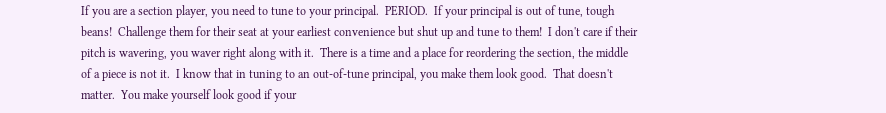If you are a section player, you need to tune to your principal.  PERIOD.  If your principal is out of tune, tough beans!  Challenge them for their seat at your earliest convenience but shut up and tune to them!  I don't care if their pitch is wavering, you waver right along with it.  There is a time and a place for reordering the section, the middle of a piece is not it.  I know that in tuning to an out-of-tune principal, you make them look good.  That doesn't matter.  You make yourself look good if your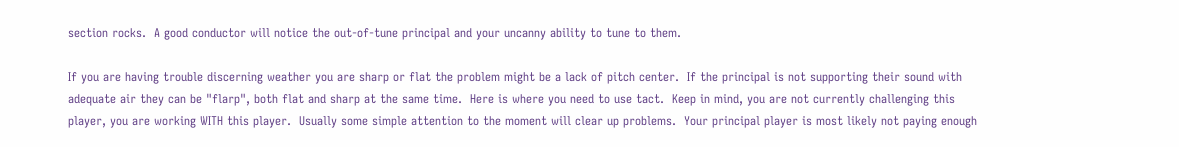section rocks.  A good conductor will notice the out-of-tune principal and your uncanny ability to tune to them.

If you are having trouble discerning weather you are sharp or flat the problem might be a lack of pitch center.  If the principal is not supporting their sound with adequate air they can be "flarp", both flat and sharp at the same time.  Here is where you need to use tact.  Keep in mind, you are not currently challenging this player, you are working WITH this player.  Usually some simple attention to the moment will clear up problems.  Your principal player is most likely not paying enough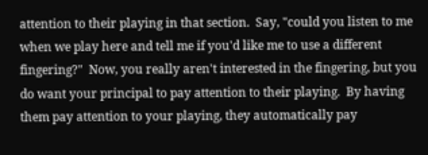attention to their playing in that section.  Say, "could you listen to me when we play here and tell me if you'd like me to use a different fingering?"  Now, you really aren't interested in the fingering, but you do want your principal to pay attention to their playing.  By having them pay attention to your playing, they automatically pay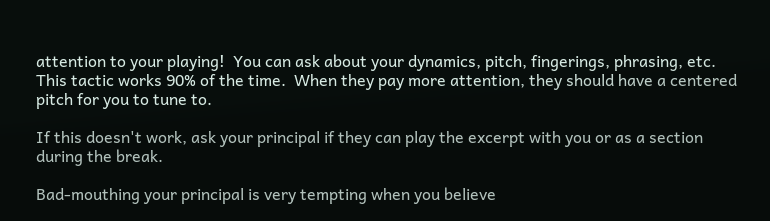attention to your playing!  You can ask about your dynamics, pitch, fingerings, phrasing, etc.  This tactic works 90% of the time.  When they pay more attention, they should have a centered pitch for you to tune to.

If this doesn't work, ask your principal if they can play the excerpt with you or as a section during the break.

Bad-mouthing your principal is very tempting when you believe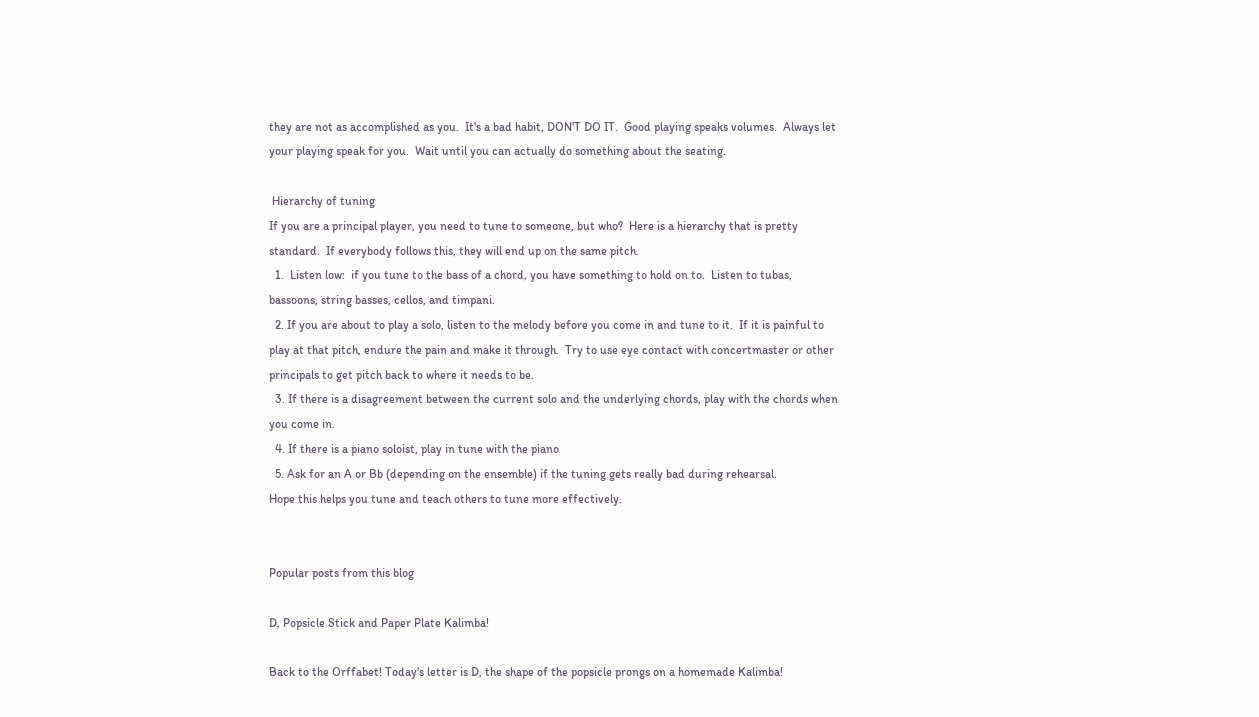they are not as accomplished as you.  It's a bad habit, DON'T DO IT.  Good playing speaks volumes.  Always let your playing speak for you.  Wait until you can actually do something about the seating.

 Hierarchy of tuning
If you are a principal player, you need to tune to someone, but who?  Here is a hierarchy that is pretty standard.  If everybody follows this, they will end up on the same pitch.
  1.  Listen low:  if you tune to the bass of a chord, you have something to hold on to.  Listen to tubas, bassoons, string basses, cellos, and timpani.
  2. If you are about to play a solo, listen to the melody before you come in and tune to it.  If it is painful to play at that pitch, endure the pain and make it through.  Try to use eye contact with concertmaster or other principals to get pitch back to where it needs to be.
  3. If there is a disagreement between the current solo and the underlying chords, play with the chords when you come in.
  4. If there is a piano soloist, play in tune with the piano
  5. Ask for an A or Bb (depending on the ensemble) if the tuning gets really bad during rehearsal.
Hope this helps you tune and teach others to tune more effectively.


Popular posts from this blog

D, Popsicle Stick and Paper Plate Kalimba!

Back to the Orffabet! Today's letter is D, the shape of the popsicle prongs on a homemade Kalimba!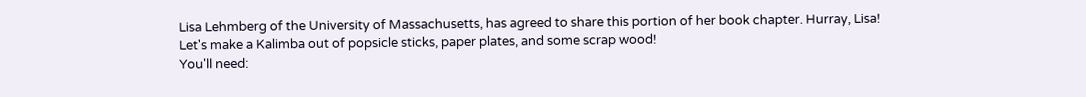Lisa Lehmberg of the University of Massachusetts, has agreed to share this portion of her book chapter. Hurray, Lisa! Let's make a Kalimba out of popsicle sticks, paper plates, and some scrap wood!
You'll need: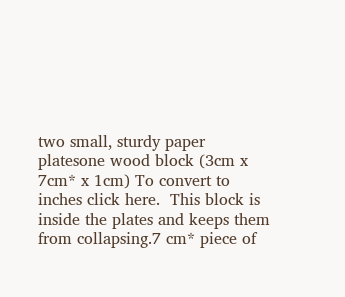two small, sturdy paper platesone wood block (3cm x 7cm* x 1cm) To convert to inches click here.  This block is inside the plates and keeps them from collapsing.7 cm* piece of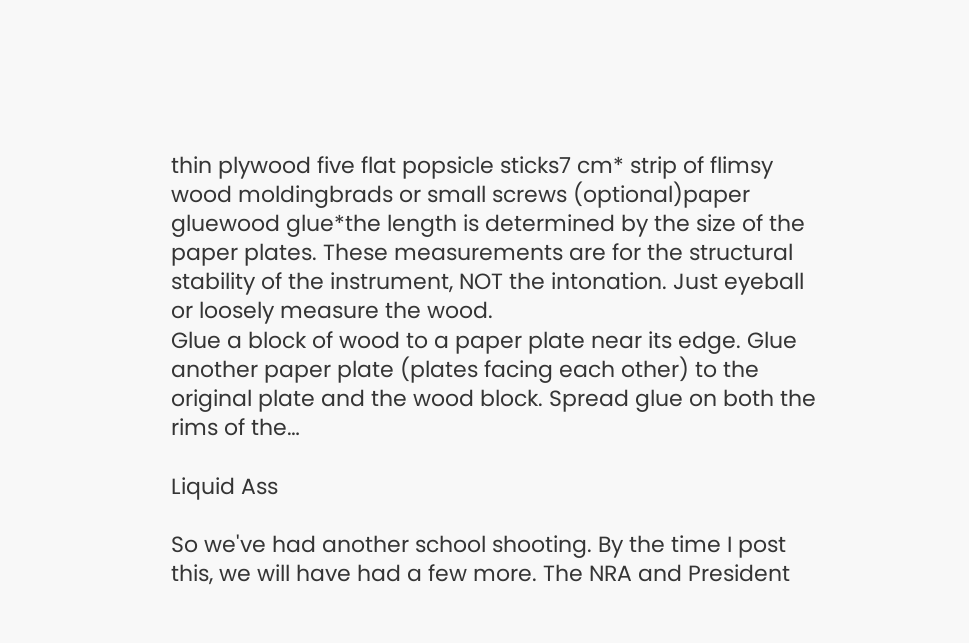thin plywood five flat popsicle sticks7 cm* strip of flimsy wood moldingbrads or small screws (optional)paper gluewood glue*the length is determined by the size of the paper plates. These measurements are for the structural stability of the instrument, NOT the intonation. Just eyeball or loosely measure the wood.
Glue a block of wood to a paper plate near its edge. Glue another paper plate (plates facing each other) to the original plate and the wood block. Spread glue on both the rims of the…

Liquid Ass

So we've had another school shooting. By the time I post this, we will have had a few more. The NRA and President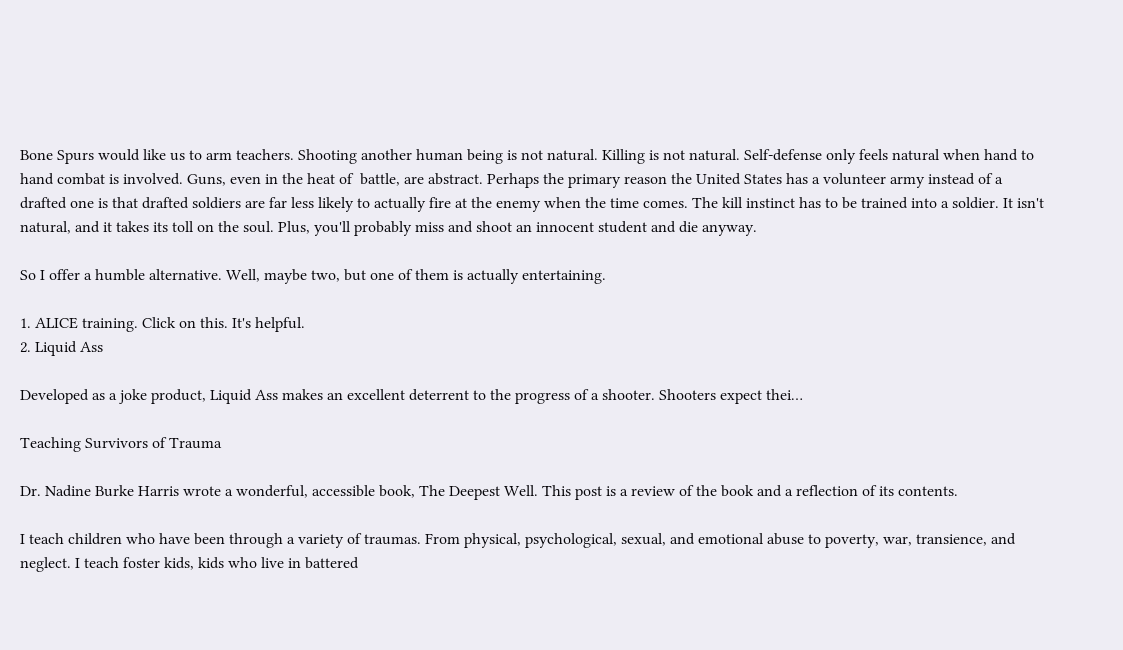Bone Spurs would like us to arm teachers. Shooting another human being is not natural. Killing is not natural. Self-defense only feels natural when hand to hand combat is involved. Guns, even in the heat of  battle, are abstract. Perhaps the primary reason the United States has a volunteer army instead of a drafted one is that drafted soldiers are far less likely to actually fire at the enemy when the time comes. The kill instinct has to be trained into a soldier. It isn't natural, and it takes its toll on the soul. Plus, you'll probably miss and shoot an innocent student and die anyway.

So I offer a humble alternative. Well, maybe two, but one of them is actually entertaining.

1. ALICE training. Click on this. It's helpful.
2. Liquid Ass

Developed as a joke product, Liquid Ass makes an excellent deterrent to the progress of a shooter. Shooters expect thei…

Teaching Survivors of Trauma

Dr. Nadine Burke Harris wrote a wonderful, accessible book, The Deepest Well. This post is a review of the book and a reflection of its contents.

I teach children who have been through a variety of traumas. From physical, psychological, sexual, and emotional abuse to poverty, war, transience, and neglect. I teach foster kids, kids who live in battered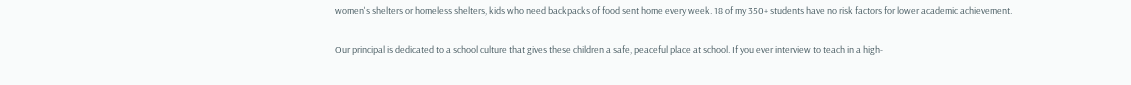women's shelters or homeless shelters, kids who need backpacks of food sent home every week. 18 of my 350+ students have no risk factors for lower academic achievement.

Our principal is dedicated to a school culture that gives these children a safe, peaceful place at school. If you ever interview to teach in a high-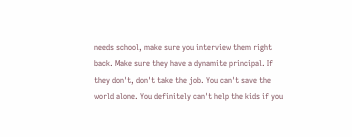needs school, make sure you interview them right back. Make sure they have a dynamite principal. If they don't, don't take the job. You can't save the world alone. You definitely can't help the kids if you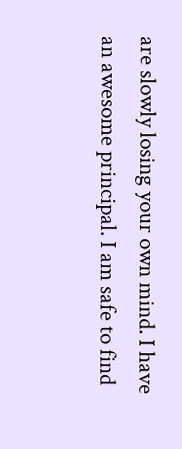are slowly losing your own mind. I have an awesome principal. I am safe to find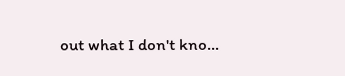out what I don't kno…